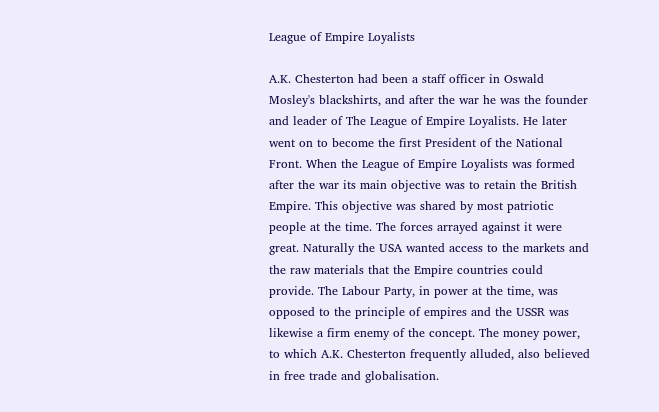League of Empire Loyalists

A.K. Chesterton had been a staff officer in Oswald Mosley's blackshirts, and after the war he was the founder and leader of The League of Empire Loyalists. He later went on to become the first President of the National Front. When the League of Empire Loyalists was formed after the war its main objective was to retain the British Empire. This objective was shared by most patriotic people at the time. The forces arrayed against it were great. Naturally the USA wanted access to the markets and the raw materials that the Empire countries could provide. The Labour Party, in power at the time, was opposed to the principle of empires and the USSR was likewise a firm enemy of the concept. The money power, to which A.K. Chesterton frequently alluded, also believed in free trade and globalisation.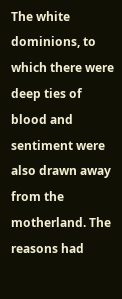The white dominions, to which there were deep ties of blood and sentiment were also drawn away from the motherland. The reasons had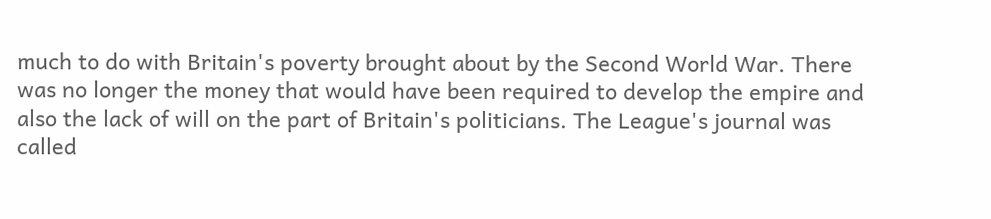much to do with Britain's poverty brought about by the Second World War. There was no longer the money that would have been required to develop the empire and also the lack of will on the part of Britain's politicians. The League's journal was called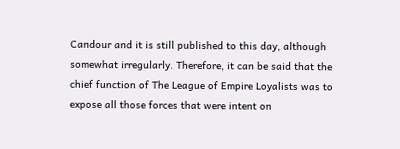Candour and it is still published to this day, although somewhat irregularly. Therefore, it can be said that the chief function of The League of Empire Loyalists was to expose all those forces that were intent on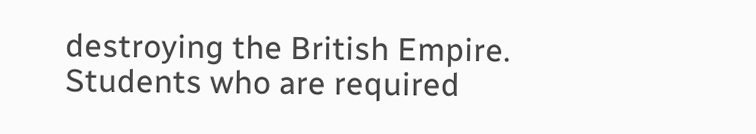destroying the British Empire. Students who are required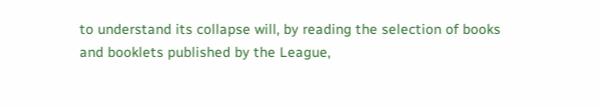to understand its collapse will, by reading the selection of books and booklets published by the League,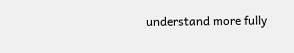understand more fully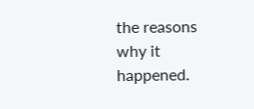the reasons why it happened.